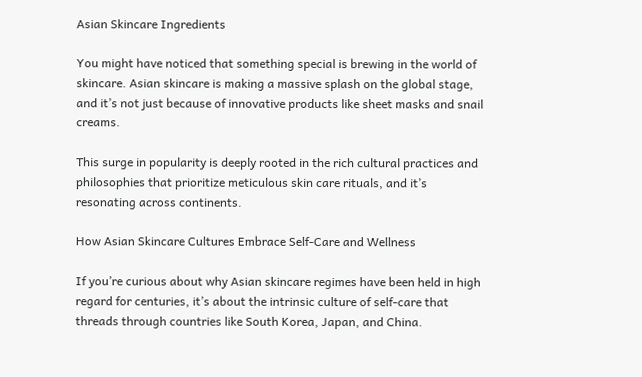Asian Skincare Ingredients

You might have noticed that something special is brewing in the world of skincare. Asian skincare is making a massive splash on the global stage, and it’s not just because of innovative products like sheet masks and snail creams.

This surge in popularity is deeply rooted in the rich cultural practices and philosophies that prioritize meticulous skin care rituals, and it’s resonating across continents.

How Asian Skincare Cultures Embrace Self-Care and Wellness

If you’re curious about why Asian skincare regimes have been held in high regard for centuries, it’s about the intrinsic culture of self-care that threads through countries like South Korea, Japan, and China.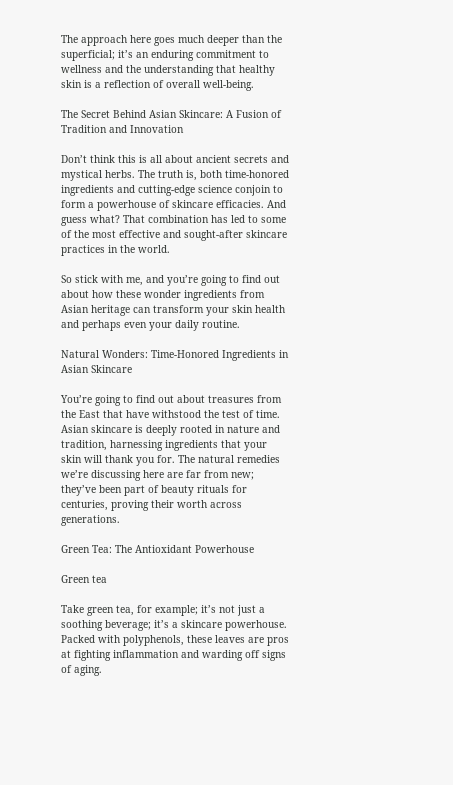The approach here goes much deeper than the superficial; it’s an enduring commitment to wellness and the understanding that healthy skin is a reflection of overall well-being.

The Secret Behind Asian Skincare: A Fusion of Tradition and Innovation

Don’t think this is all about ancient secrets and mystical herbs. The truth is, both time-honored ingredients and cutting-edge science conjoin to form a powerhouse of skincare efficacies. And guess what? That combination has led to some of the most effective and sought-after skincare practices in the world.

So stick with me, and you’re going to find out about how these wonder ingredients from Asian heritage can transform your skin health and perhaps even your daily routine.

Natural Wonders: Time-Honored Ingredients in Asian Skincare

You’re going to find out about treasures from the East that have withstood the test of time. Asian skincare is deeply rooted in nature and tradition, harnessing ingredients that your skin will thank you for. The natural remedies we’re discussing here are far from new; they’ve been part of beauty rituals for centuries, proving their worth across generations.

Green Tea: The Antioxidant Powerhouse

Green tea

Take green tea, for example; it’s not just a soothing beverage; it’s a skincare powerhouse. Packed with polyphenols, these leaves are pros at fighting inflammation and warding off signs of aging.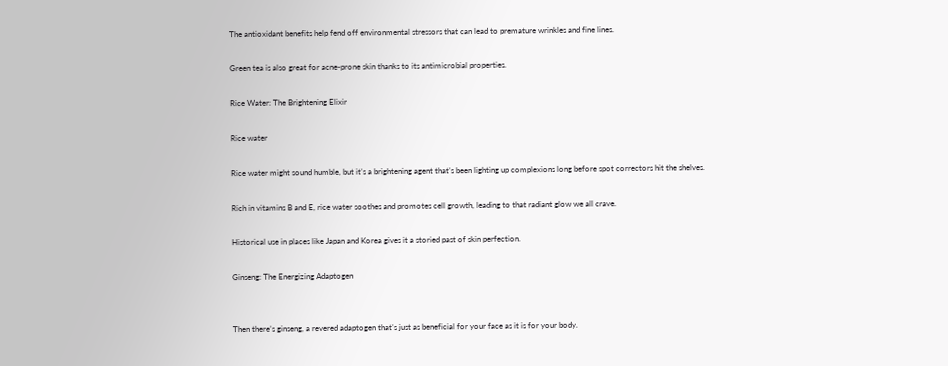The antioxidant benefits help fend off environmental stressors that can lead to premature wrinkles and fine lines.

Green tea is also great for acne-prone skin thanks to its antimicrobial properties.

Rice Water: The Brightening Elixir

Rice water

Rice water might sound humble, but it’s a brightening agent that’s been lighting up complexions long before spot correctors hit the shelves.

Rich in vitamins B and E, rice water soothes and promotes cell growth, leading to that radiant glow we all crave.

Historical use in places like Japan and Korea gives it a storied past of skin perfection.

Ginseng: The Energizing Adaptogen


Then there’s ginseng, a revered adaptogen that’s just as beneficial for your face as it is for your body.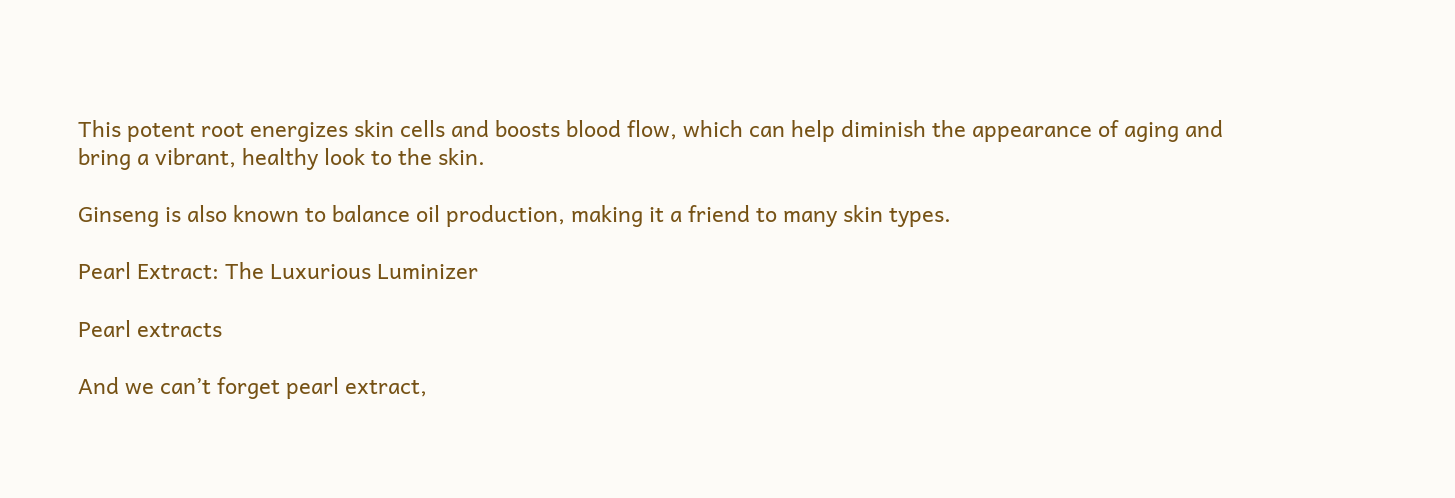This potent root energizes skin cells and boosts blood flow, which can help diminish the appearance of aging and bring a vibrant, healthy look to the skin.

Ginseng is also known to balance oil production, making it a friend to many skin types.

Pearl Extract: The Luxurious Luminizer

Pearl extracts

And we can’t forget pearl extract,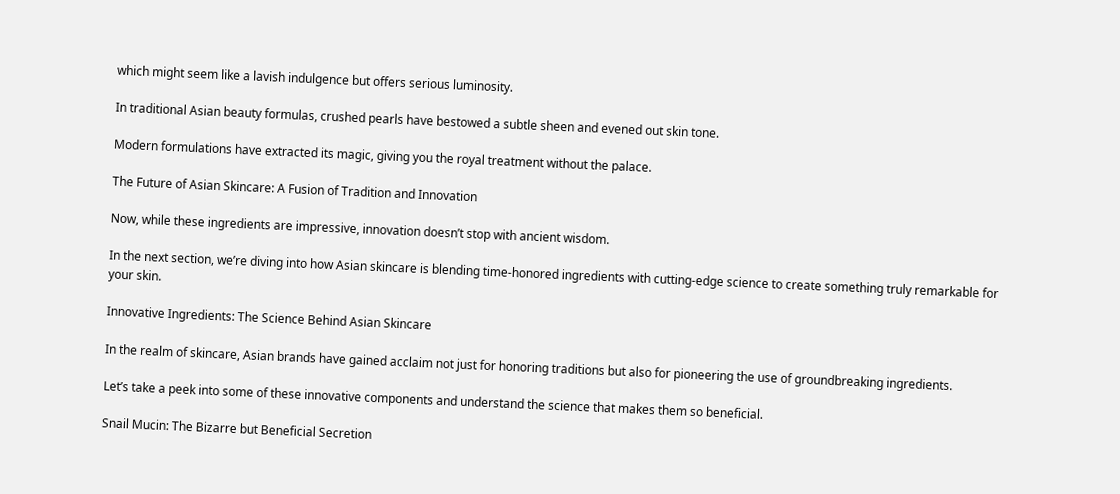which might seem like a lavish indulgence but offers serious luminosity.

In traditional Asian beauty formulas, crushed pearls have bestowed a subtle sheen and evened out skin tone.

Modern formulations have extracted its magic, giving you the royal treatment without the palace.

The Future of Asian Skincare: A Fusion of Tradition and Innovation

Now, while these ingredients are impressive, innovation doesn’t stop with ancient wisdom.

In the next section, we’re diving into how Asian skincare is blending time-honored ingredients with cutting-edge science to create something truly remarkable for your skin.

Innovative Ingredients: The Science Behind Asian Skincare

In the realm of skincare, Asian brands have gained acclaim not just for honoring traditions but also for pioneering the use of groundbreaking ingredients.

Let’s take a peek into some of these innovative components and understand the science that makes them so beneficial.

Snail Mucin: The Bizarre but Beneficial Secretion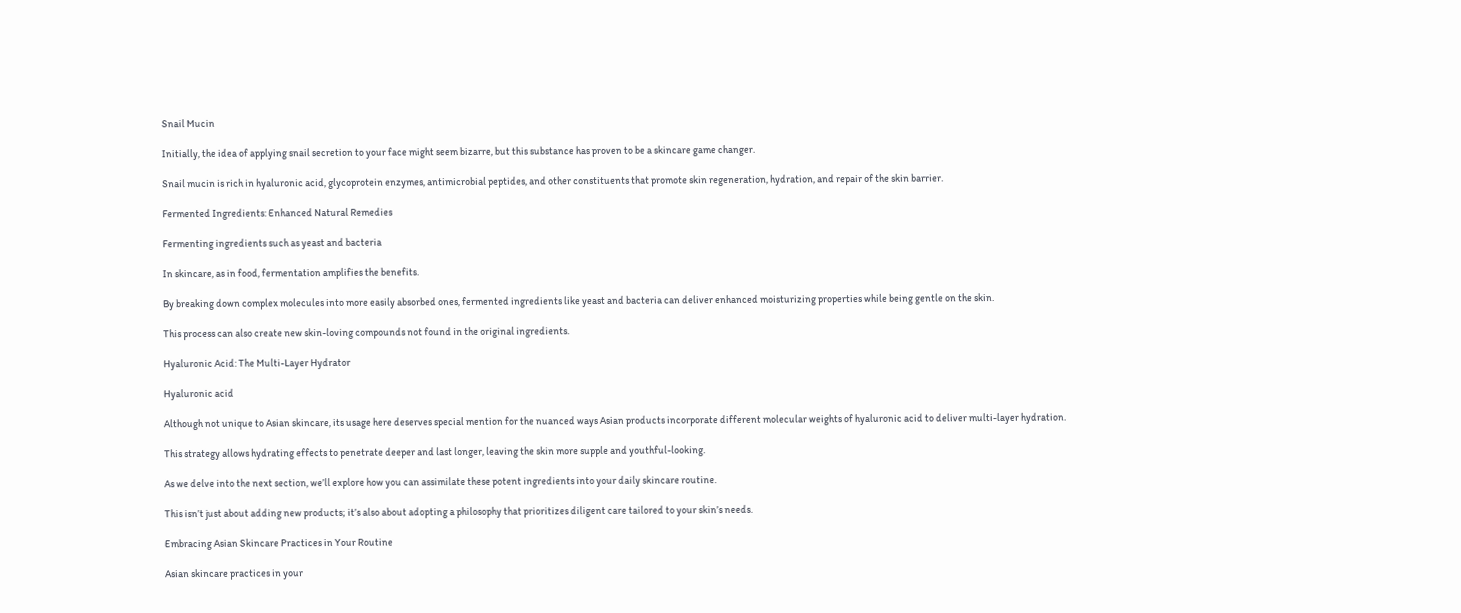Snail Mucin

Initially, the idea of applying snail secretion to your face might seem bizarre, but this substance has proven to be a skincare game changer.

Snail mucin is rich in hyaluronic acid, glycoprotein enzymes, antimicrobial peptides, and other constituents that promote skin regeneration, hydration, and repair of the skin barrier.

Fermented Ingredients: Enhanced Natural Remedies

Fermenting ingredients such as yeast and bacteria

In skincare, as in food, fermentation amplifies the benefits.

By breaking down complex molecules into more easily absorbed ones, fermented ingredients like yeast and bacteria can deliver enhanced moisturizing properties while being gentle on the skin.

This process can also create new skin-loving compounds not found in the original ingredients.

Hyaluronic Acid: The Multi-Layer Hydrator

Hyaluronic acid

Although not unique to Asian skincare, its usage here deserves special mention for the nuanced ways Asian products incorporate different molecular weights of hyaluronic acid to deliver multi-layer hydration.

This strategy allows hydrating effects to penetrate deeper and last longer, leaving the skin more supple and youthful-looking.

As we delve into the next section, we’ll explore how you can assimilate these potent ingredients into your daily skincare routine.

This isn’t just about adding new products; it’s also about adopting a philosophy that prioritizes diligent care tailored to your skin’s needs.

Embracing Asian Skincare Practices in Your Routine

Asian skincare practices in your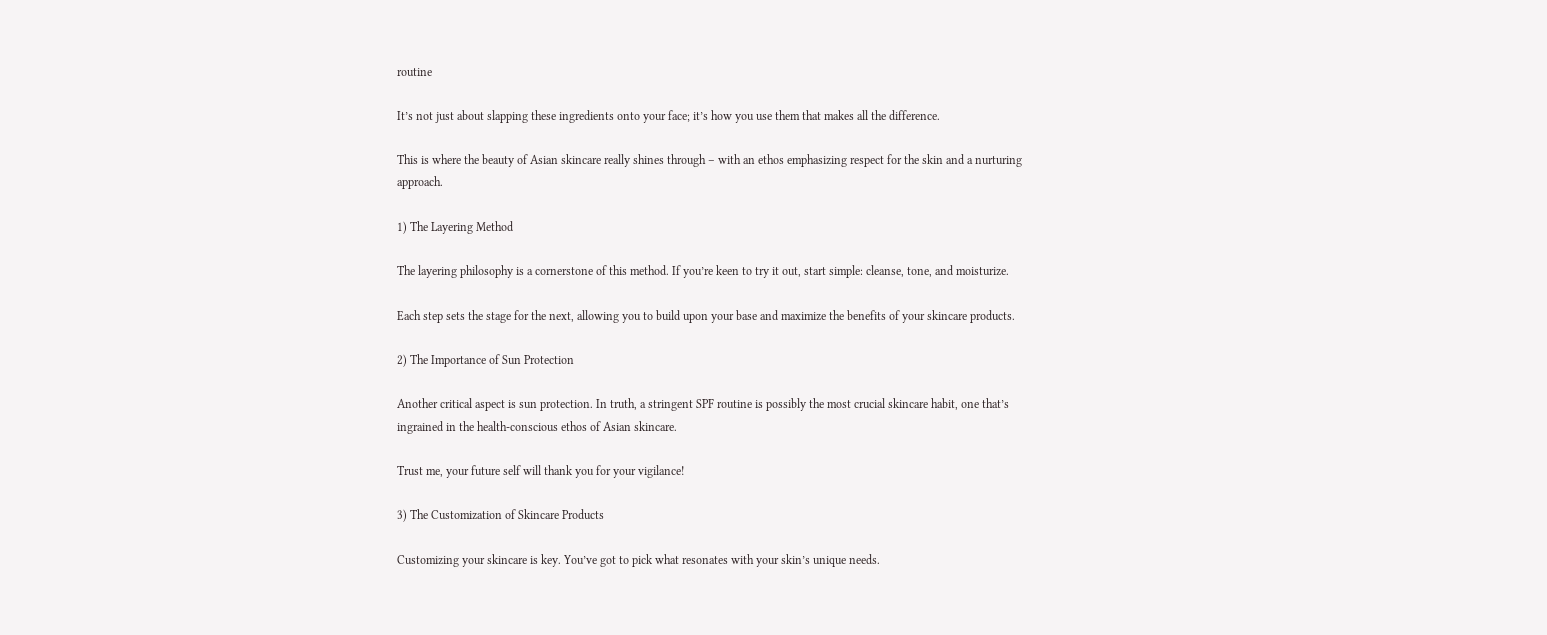routine

It’s not just about slapping these ingredients onto your face; it’s how you use them that makes all the difference.

This is where the beauty of Asian skincare really shines through – with an ethos emphasizing respect for the skin and a nurturing approach.

1) The Layering Method

The layering philosophy is a cornerstone of this method. If you’re keen to try it out, start simple: cleanse, tone, and moisturize.

Each step sets the stage for the next, allowing you to build upon your base and maximize the benefits of your skincare products.

2) The Importance of Sun Protection

Another critical aspect is sun protection. In truth, a stringent SPF routine is possibly the most crucial skincare habit, one that’s ingrained in the health-conscious ethos of Asian skincare.

Trust me, your future self will thank you for your vigilance!

3) The Customization of Skincare Products

Customizing your skincare is key. You’ve got to pick what resonates with your skin’s unique needs.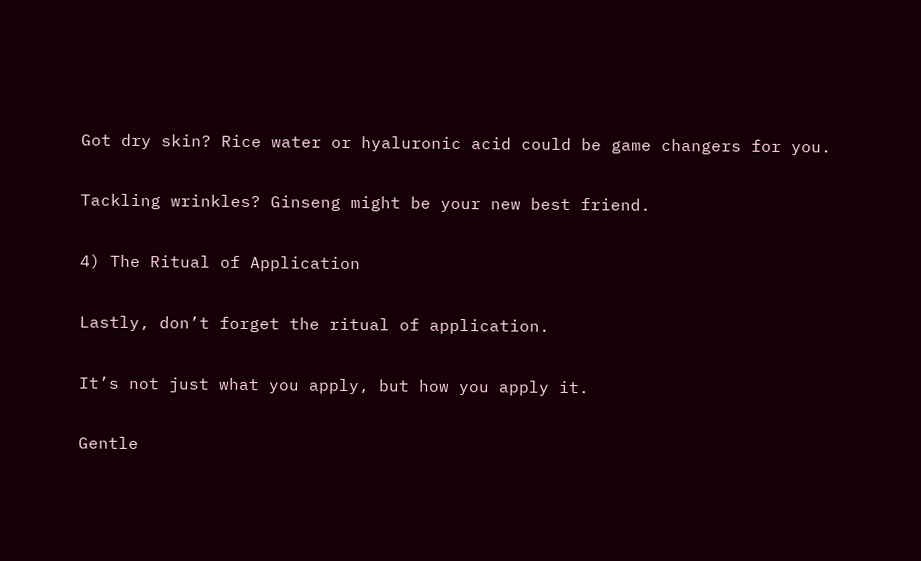Got dry skin? Rice water or hyaluronic acid could be game changers for you.

Tackling wrinkles? Ginseng might be your new best friend.

4) The Ritual of Application

Lastly, don’t forget the ritual of application.

It’s not just what you apply, but how you apply it.

Gentle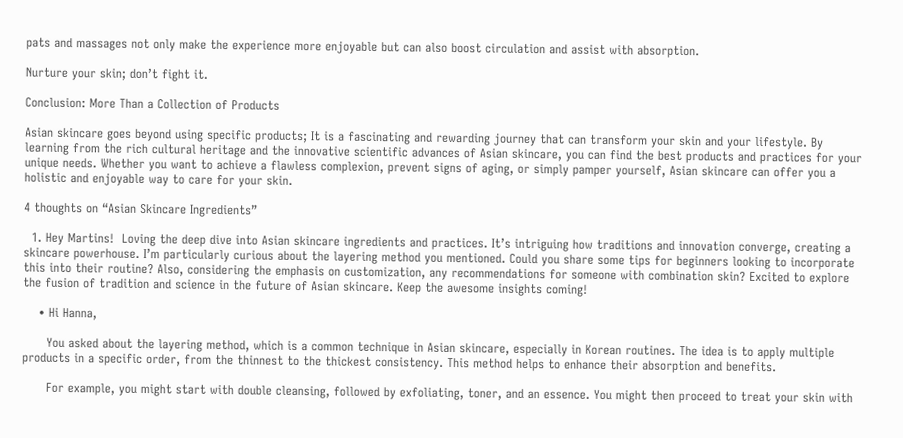pats and massages not only make the experience more enjoyable but can also boost circulation and assist with absorption.

Nurture your skin; don’t fight it.

Conclusion: More Than a Collection of Products

Asian skincare goes beyond using specific products; It is a fascinating and rewarding journey that can transform your skin and your lifestyle. By learning from the rich cultural heritage and the innovative scientific advances of Asian skincare, you can find the best products and practices for your unique needs. Whether you want to achieve a flawless complexion, prevent signs of aging, or simply pamper yourself, Asian skincare can offer you a holistic and enjoyable way to care for your skin.

4 thoughts on “Asian Skincare Ingredients”

  1. Hey Martins!  Loving the deep dive into Asian skincare ingredients and practices. It’s intriguing how traditions and innovation converge, creating a skincare powerhouse. I’m particularly curious about the layering method you mentioned. Could you share some tips for beginners looking to incorporate this into their routine? Also, considering the emphasis on customization, any recommendations for someone with combination skin? Excited to explore the fusion of tradition and science in the future of Asian skincare. Keep the awesome insights coming!

    • Hi Hanna,

      You asked about the layering method, which is a common technique in Asian skincare, especially in Korean routines. The idea is to apply multiple products in a specific order, from the thinnest to the thickest consistency. This method helps to enhance their absorption and benefits.

      For example, you might start with double cleansing, followed by exfoliating, toner, and an essence. You might then proceed to treat your skin with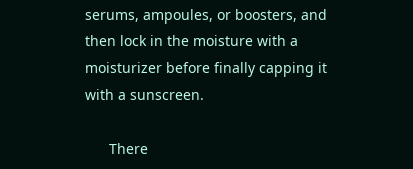serums, ampoules, or boosters, and then lock in the moisture with a moisturizer before finally capping it with a sunscreen.

      There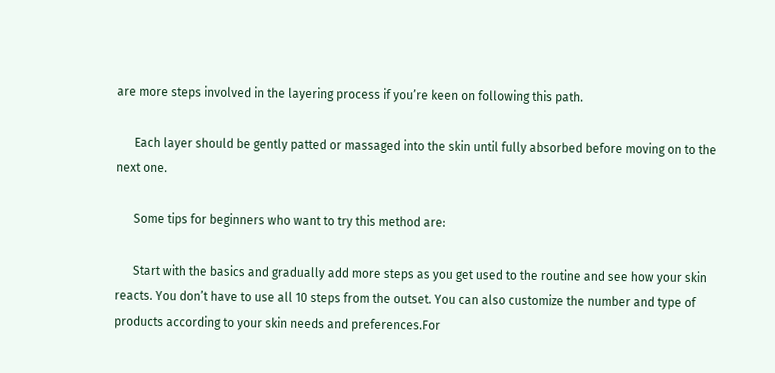are more steps involved in the layering process if you’re keen on following this path.

      Each layer should be gently patted or massaged into the skin until fully absorbed before moving on to the next one.

      Some tips for beginners who want to try this method are:

      Start with the basics and gradually add more steps as you get used to the routine and see how your skin reacts. You don’t have to use all 10 steps from the outset. You can also customize the number and type of products according to your skin needs and preferences.For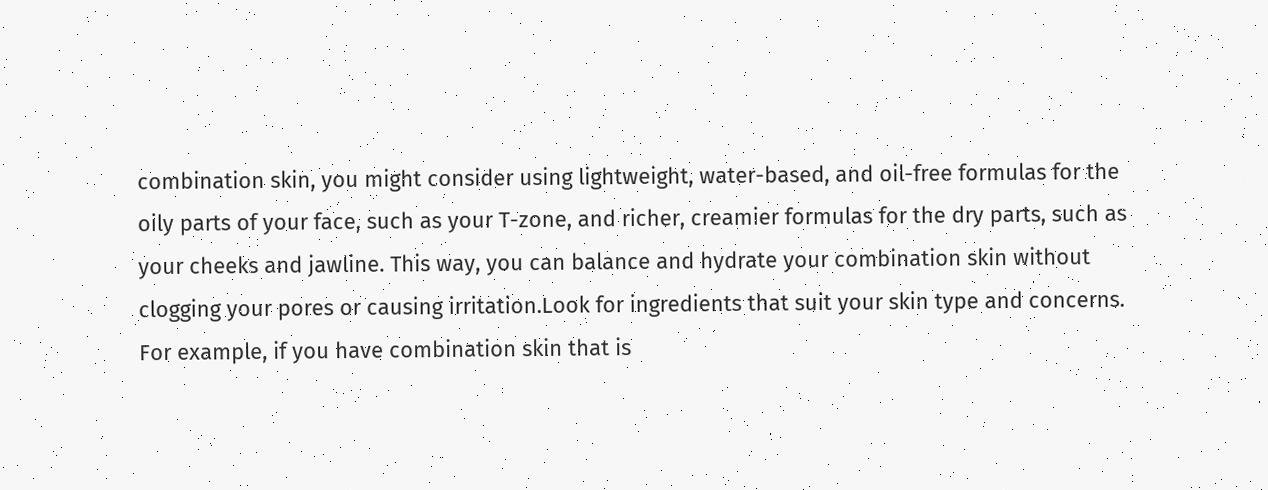combination skin, you might consider using lightweight, water-based, and oil-free formulas for the oily parts of your face, such as your T-zone, and richer, creamier formulas for the dry parts, such as your cheeks and jawline. This way, you can balance and hydrate your combination skin without clogging your pores or causing irritation.Look for ingredients that suit your skin type and concerns. For example, if you have combination skin that is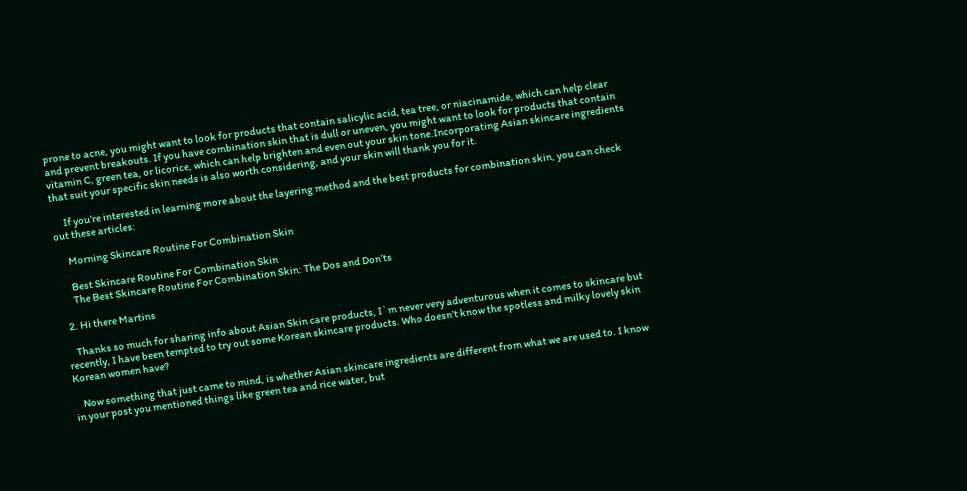prone to acne, you might want to look for products that contain salicylic acid, tea tree, or niacinamide, which can help clear and prevent breakouts. If you have combination skin that is dull or uneven, you might want to look for products that contain vitamin C, green tea, or licorice, which can help brighten and even out your skin tone.Incorporating Asian skincare ingredients that suit your specific skin needs is also worth considering, and your skin will thank you for it.

      If you’re interested in learning more about the layering method and the best products for combination skin, you can check out these articles:

      Morning Skincare Routine For Combination Skin

      Best Skincare Routine For Combination Skin
      The Best Skincare Routine For Combination Skin: The Dos and Don’ts

  2. Hi there Martins

    Thanks so much for sharing info about Asian Skin care products, I`m never very adventurous when it comes to skincare but recently, I have been tempted to try out some Korean skincare products. Who doesn’t know the spotless and milky lovely skin Korean women have?

    Now something that just came to mind, is whether Asian skincare ingredients are different from what we are used to. I know in your post you mentioned things like green tea and rice water, but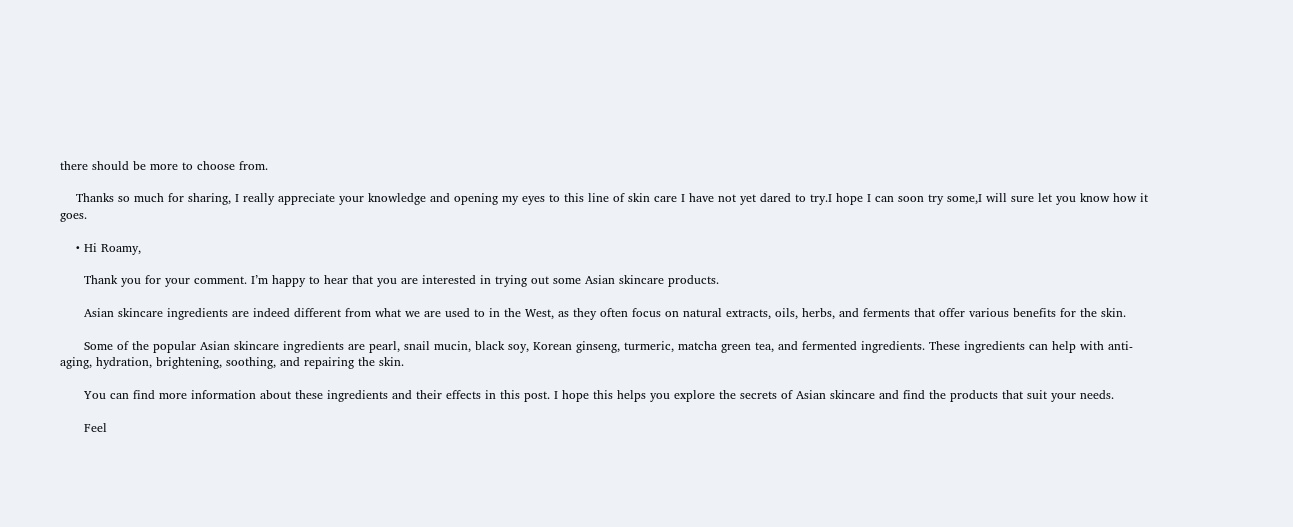there should be more to choose from.

    Thanks so much for sharing, I really appreciate your knowledge and opening my eyes to this line of skin care I have not yet dared to try.I hope I can soon try some,I will sure let you know how it goes.

    • Hi Roamy,

      Thank you for your comment. I’m happy to hear that you are interested in trying out some Asian skincare products.

      Asian skincare ingredients are indeed different from what we are used to in the West, as they often focus on natural extracts, oils, herbs, and ferments that offer various benefits for the skin.

      Some of the popular Asian skincare ingredients are pearl, snail mucin, black soy, Korean ginseng, turmeric, matcha green tea, and fermented ingredients. These ingredients can help with anti-aging, hydration, brightening, soothing, and repairing the skin.

      You can find more information about these ingredients and their effects in this post. I hope this helps you explore the secrets of Asian skincare and find the products that suit your needs.

      Feel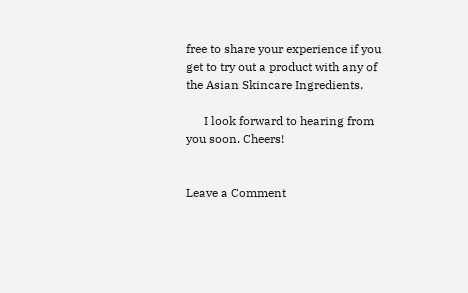free to share your experience if you get to try out a product with any of the Asian Skincare Ingredients.

      I look forward to hearing from you soon. Cheers!


Leave a Comment